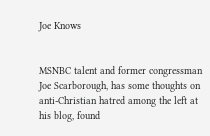Joe Knows


MSNBC talent and former congressman Joe Scarborough, has some thoughts on anti-Christian hatred among the left at his blog, found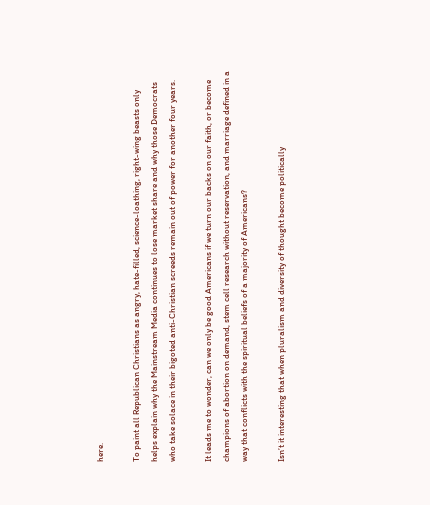here.

To paint all Republican Christians as angry, hate-filled, science-loathing, right-wing beasts only helps explain why the Mainstream Media continues to lose market share and why those Democrats who take solace in their bigoted anti-Christian screeds remain out of power for another four years.

It leads me to wonder, can we only be good Americans if we turn our backs on our faith, or become champions of abortion on demand, stem cell research without reservation, and marriage defined in a way that conflicts with the spiritual beliefs of a majority of Americans?

Isn’t it interesting that when pluralism and diversity of thought become politically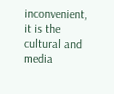inconvenient, it is the cultural and media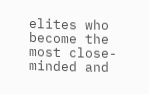elites who become the most close-minded and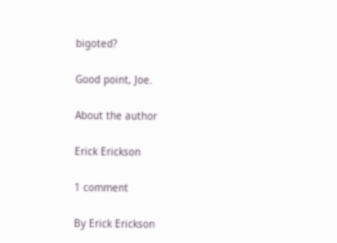bigoted?

Good point, Joe.

About the author

Erick Erickson

1 comment

By Erick Erickson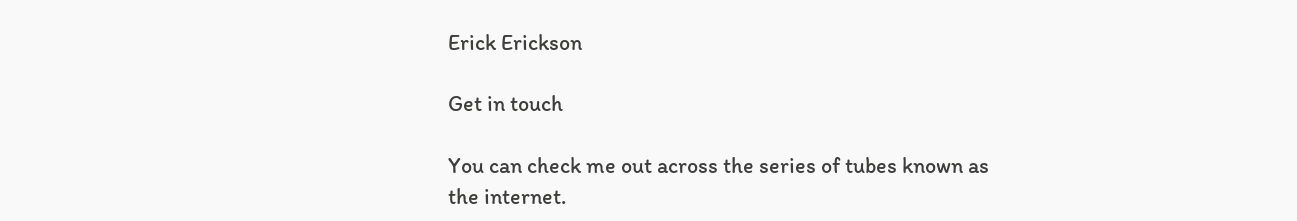Erick Erickson

Get in touch

You can check me out across the series of tubes known as the internet.